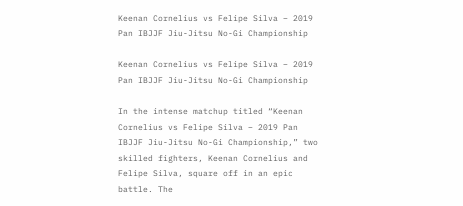Keenan Cornelius vs Felipe Silva – 2019 Pan IBJJF Jiu-Jitsu No-Gi Championship

Keenan Cornelius vs Felipe Silva – 2019 Pan IBJJF Jiu-Jitsu No-Gi Championship

In the intense matchup titled “Keenan Cornelius vs Felipe Silva – 2019 Pan IBJJF Jiu-Jitsu No-Gi Championship,” two skilled fighters, Keenan Cornelius and Felipe Silva, square off in an epic battle. The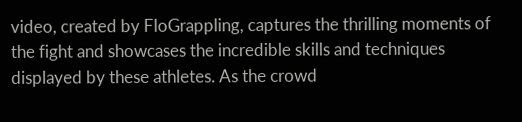video, created by FloGrappling, captures the thrilling moments of the fight and showcases the incredible skills and techniques displayed by these athletes. As the crowd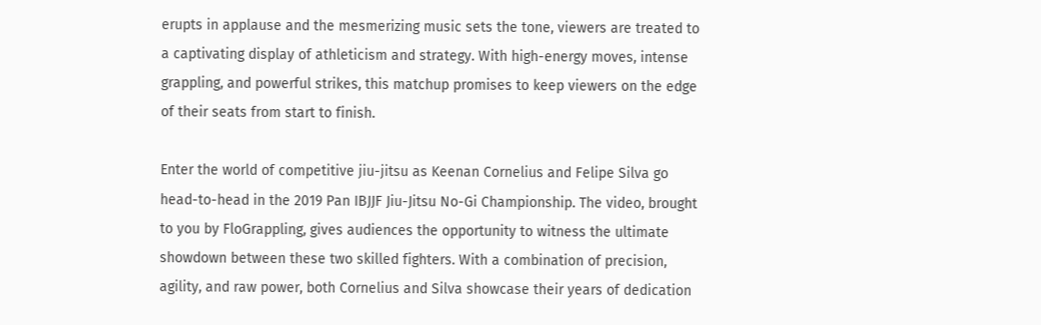erupts in applause and the mesmerizing music sets the tone, viewers are treated to a captivating display of athleticism and strategy. With high-energy moves, intense grappling, and powerful strikes, this matchup promises to keep viewers on the edge of their seats from start to finish.

Enter the world of competitive jiu-jitsu as Keenan Cornelius and Felipe Silva go head-to-head in the 2019 Pan IBJJF Jiu-Jitsu No-Gi Championship. The video, brought to you by FloGrappling, gives audiences the opportunity to witness the ultimate showdown between these two skilled fighters. With a combination of precision, agility, and raw power, both Cornelius and Silva showcase their years of dedication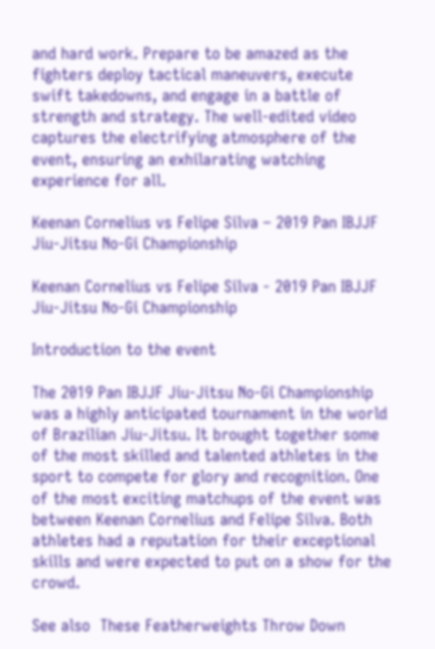and hard work. Prepare to be amazed as the fighters deploy tactical maneuvers, execute swift takedowns, and engage in a battle of strength and strategy. The well-edited video captures the electrifying atmosphere of the event, ensuring an exhilarating watching experience for all.

Keenan Cornelius vs Felipe Silva – 2019 Pan IBJJF Jiu-Jitsu No-Gi Championship

Keenan Cornelius vs Felipe Silva - 2019 Pan IBJJF Jiu-Jitsu No-Gi Championship

Introduction to the event

The 2019 Pan IBJJF Jiu-Jitsu No-Gi Championship was a highly anticipated tournament in the world of Brazilian Jiu-Jitsu. It brought together some of the most skilled and talented athletes in the sport to compete for glory and recognition. One of the most exciting matchups of the event was between Keenan Cornelius and Felipe Silva. Both athletes had a reputation for their exceptional skills and were expected to put on a show for the crowd.

See also  These Featherweights Throw Down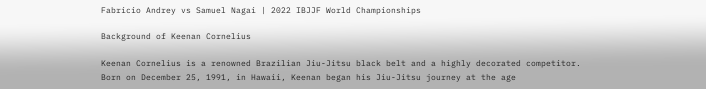Fabricio Andrey vs Samuel Nagai | 2022 IBJJF World Championships

Background of Keenan Cornelius

Keenan Cornelius is a renowned Brazilian Jiu-Jitsu black belt and a highly decorated competitor. Born on December 25, 1991, in Hawaii, Keenan began his Jiu-Jitsu journey at the age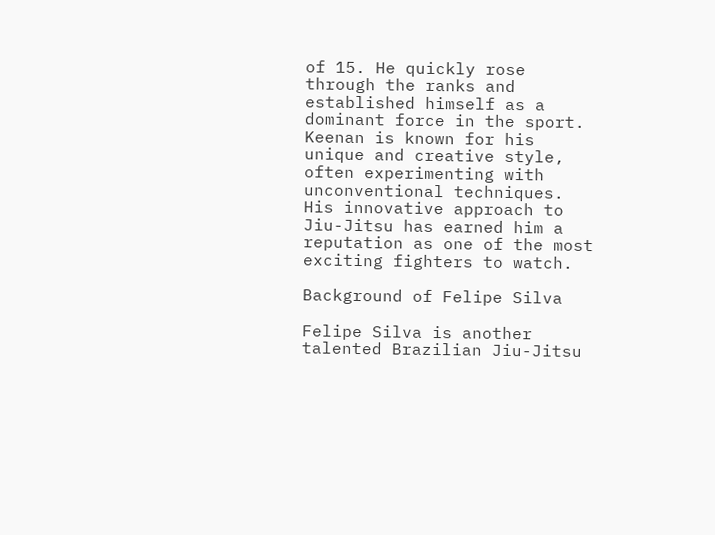of 15. He quickly rose through the ranks and established himself as a dominant force in the sport. Keenan is known for his unique and creative style, often experimenting with unconventional techniques. His innovative approach to Jiu-Jitsu has earned him a reputation as one of the most exciting fighters to watch.

Background of Felipe Silva

Felipe Silva is another talented Brazilian Jiu-Jitsu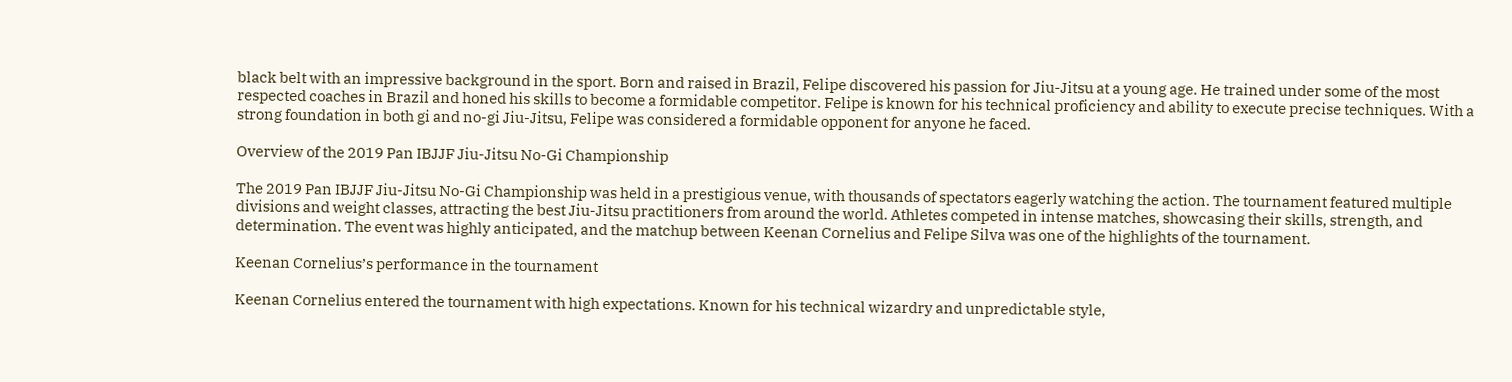black belt with an impressive background in the sport. Born and raised in Brazil, Felipe discovered his passion for Jiu-Jitsu at a young age. He trained under some of the most respected coaches in Brazil and honed his skills to become a formidable competitor. Felipe is known for his technical proficiency and ability to execute precise techniques. With a strong foundation in both gi and no-gi Jiu-Jitsu, Felipe was considered a formidable opponent for anyone he faced.

Overview of the 2019 Pan IBJJF Jiu-Jitsu No-Gi Championship

The 2019 Pan IBJJF Jiu-Jitsu No-Gi Championship was held in a prestigious venue, with thousands of spectators eagerly watching the action. The tournament featured multiple divisions and weight classes, attracting the best Jiu-Jitsu practitioners from around the world. Athletes competed in intense matches, showcasing their skills, strength, and determination. The event was highly anticipated, and the matchup between Keenan Cornelius and Felipe Silva was one of the highlights of the tournament.

Keenan Cornelius’s performance in the tournament

Keenan Cornelius entered the tournament with high expectations. Known for his technical wizardry and unpredictable style,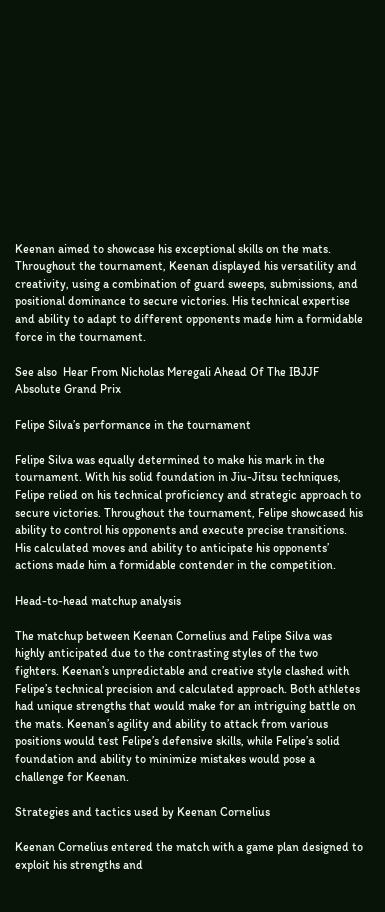Keenan aimed to showcase his exceptional skills on the mats. Throughout the tournament, Keenan displayed his versatility and creativity, using a combination of guard sweeps, submissions, and positional dominance to secure victories. His technical expertise and ability to adapt to different opponents made him a formidable force in the tournament.

See also  Hear From Nicholas Meregali Ahead Of The IBJJF Absolute Grand Prix

Felipe Silva’s performance in the tournament

Felipe Silva was equally determined to make his mark in the tournament. With his solid foundation in Jiu-Jitsu techniques, Felipe relied on his technical proficiency and strategic approach to secure victories. Throughout the tournament, Felipe showcased his ability to control his opponents and execute precise transitions. His calculated moves and ability to anticipate his opponents’ actions made him a formidable contender in the competition.

Head-to-head matchup analysis

The matchup between Keenan Cornelius and Felipe Silva was highly anticipated due to the contrasting styles of the two fighters. Keenan’s unpredictable and creative style clashed with Felipe’s technical precision and calculated approach. Both athletes had unique strengths that would make for an intriguing battle on the mats. Keenan’s agility and ability to attack from various positions would test Felipe’s defensive skills, while Felipe’s solid foundation and ability to minimize mistakes would pose a challenge for Keenan.

Strategies and tactics used by Keenan Cornelius

Keenan Cornelius entered the match with a game plan designed to exploit his strengths and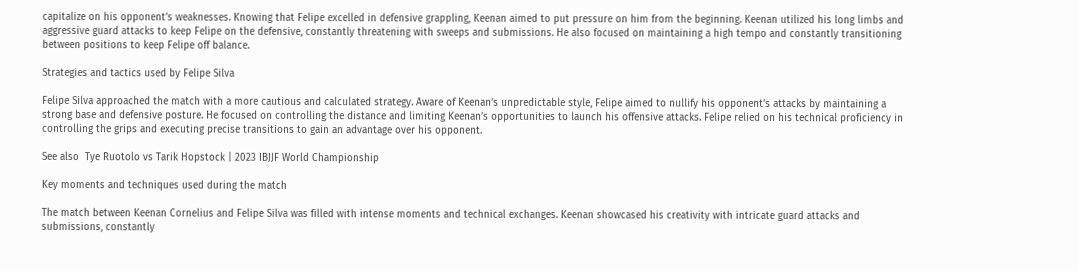capitalize on his opponent’s weaknesses. Knowing that Felipe excelled in defensive grappling, Keenan aimed to put pressure on him from the beginning. Keenan utilized his long limbs and aggressive guard attacks to keep Felipe on the defensive, constantly threatening with sweeps and submissions. He also focused on maintaining a high tempo and constantly transitioning between positions to keep Felipe off balance.

Strategies and tactics used by Felipe Silva

Felipe Silva approached the match with a more cautious and calculated strategy. Aware of Keenan’s unpredictable style, Felipe aimed to nullify his opponent’s attacks by maintaining a strong base and defensive posture. He focused on controlling the distance and limiting Keenan’s opportunities to launch his offensive attacks. Felipe relied on his technical proficiency in controlling the grips and executing precise transitions to gain an advantage over his opponent.

See also  Tye Ruotolo vs Tarik Hopstock | 2023 IBJJF World Championship

Key moments and techniques used during the match

The match between Keenan Cornelius and Felipe Silva was filled with intense moments and technical exchanges. Keenan showcased his creativity with intricate guard attacks and submissions, constantly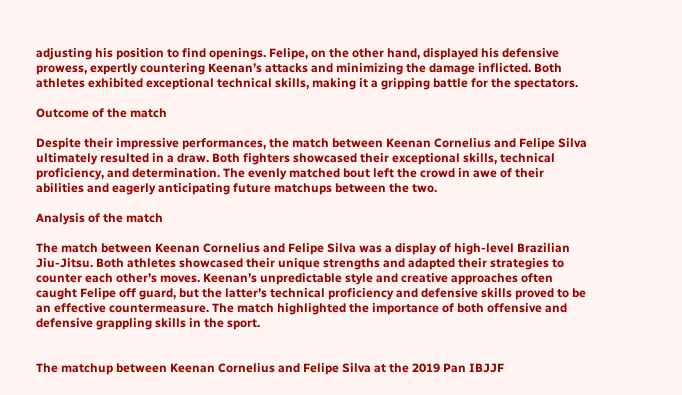adjusting his position to find openings. Felipe, on the other hand, displayed his defensive prowess, expertly countering Keenan’s attacks and minimizing the damage inflicted. Both athletes exhibited exceptional technical skills, making it a gripping battle for the spectators.

Outcome of the match

Despite their impressive performances, the match between Keenan Cornelius and Felipe Silva ultimately resulted in a draw. Both fighters showcased their exceptional skills, technical proficiency, and determination. The evenly matched bout left the crowd in awe of their abilities and eagerly anticipating future matchups between the two.

Analysis of the match

The match between Keenan Cornelius and Felipe Silva was a display of high-level Brazilian Jiu-Jitsu. Both athletes showcased their unique strengths and adapted their strategies to counter each other’s moves. Keenan’s unpredictable style and creative approaches often caught Felipe off guard, but the latter’s technical proficiency and defensive skills proved to be an effective countermeasure. The match highlighted the importance of both offensive and defensive grappling skills in the sport.


The matchup between Keenan Cornelius and Felipe Silva at the 2019 Pan IBJJF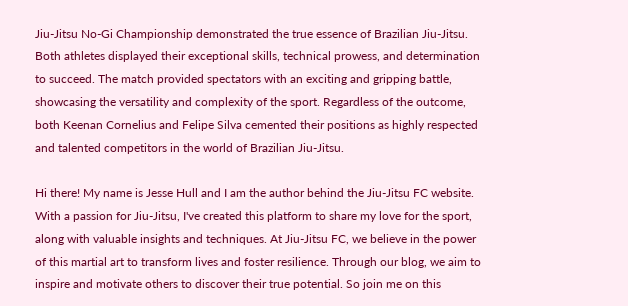Jiu-Jitsu No-Gi Championship demonstrated the true essence of Brazilian Jiu-Jitsu. Both athletes displayed their exceptional skills, technical prowess, and determination to succeed. The match provided spectators with an exciting and gripping battle, showcasing the versatility and complexity of the sport. Regardless of the outcome, both Keenan Cornelius and Felipe Silva cemented their positions as highly respected and talented competitors in the world of Brazilian Jiu-Jitsu.

Hi there! My name is Jesse Hull and I am the author behind the Jiu-Jitsu FC website. With a passion for Jiu-Jitsu, I've created this platform to share my love for the sport, along with valuable insights and techniques. At Jiu-Jitsu FC, we believe in the power of this martial art to transform lives and foster resilience. Through our blog, we aim to inspire and motivate others to discover their true potential. So join me on this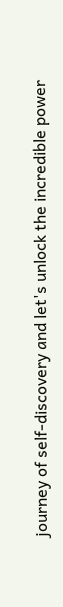journey of self-discovery and let's unlock the incredible power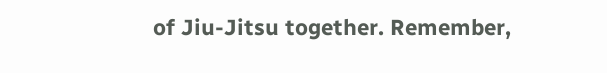of Jiu-Jitsu together. Remember,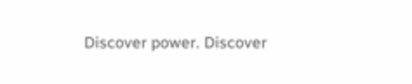Discover power. Discover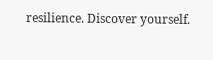resilience. Discover yourself.